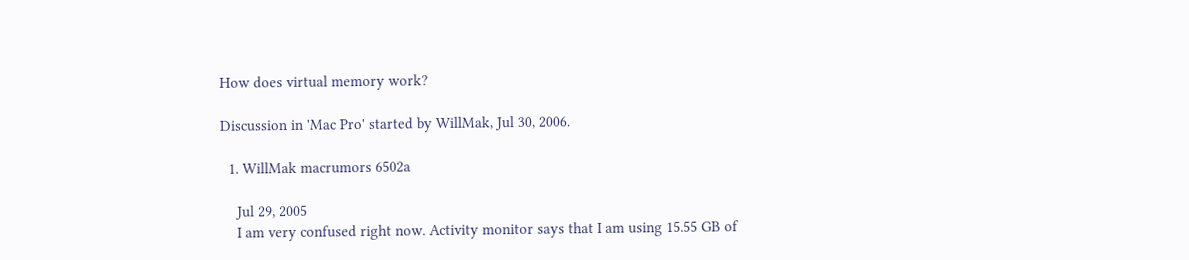How does virtual memory work?

Discussion in 'Mac Pro' started by WillMak, Jul 30, 2006.

  1. WillMak macrumors 6502a

    Jul 29, 2005
    I am very confused right now. Activity monitor says that I am using 15.55 GB of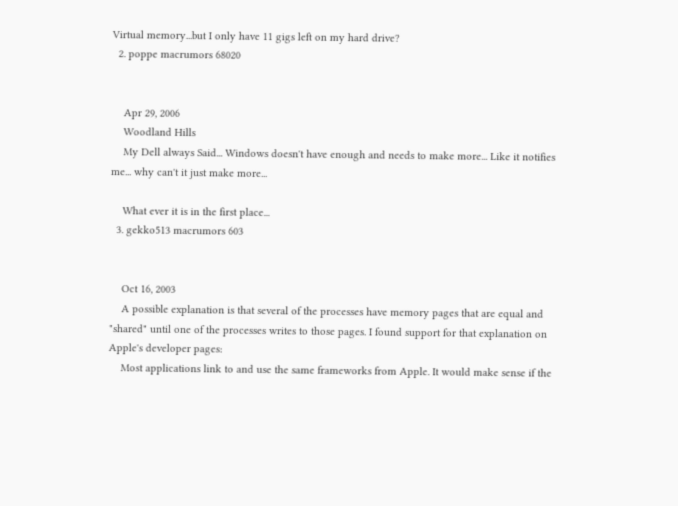Virtual memory...but I only have 11 gigs left on my hard drive?
  2. poppe macrumors 68020


    Apr 29, 2006
    Woodland Hills
    My Dell always Said... Windows doesn't have enough and needs to make more... Like it notifies me... why can't it just make more...

    What ever it is in the first place...
  3. gekko513 macrumors 603


    Oct 16, 2003
    A possible explanation is that several of the processes have memory pages that are equal and "shared" until one of the processes writes to those pages. I found support for that explanation on Apple's developer pages:
    Most applications link to and use the same frameworks from Apple. It would make sense if the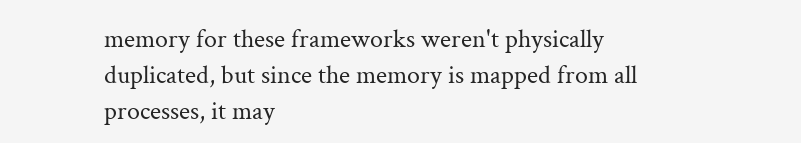memory for these frameworks weren't physically duplicated, but since the memory is mapped from all processes, it may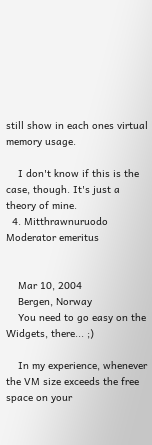still show in each ones virtual memory usage.

    I don't know if this is the case, though. It's just a theory of mine.
  4. Mitthrawnuruodo Moderator emeritus


    Mar 10, 2004
    Bergen, Norway
    You need to go easy on the Widgets, there... ;)

    In my experience, whenever the VM size exceeds the free space on your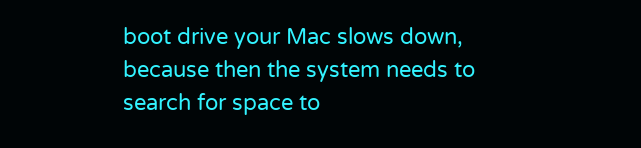boot drive your Mac slows down, because then the system needs to search for space to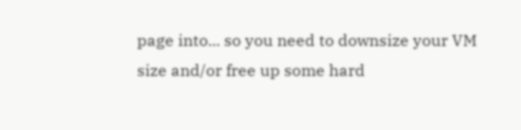page into... so you need to downsize your VM size and/or free up some hard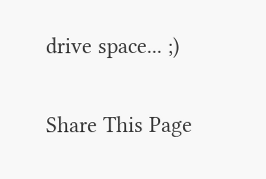drive space... ;)

Share This Page